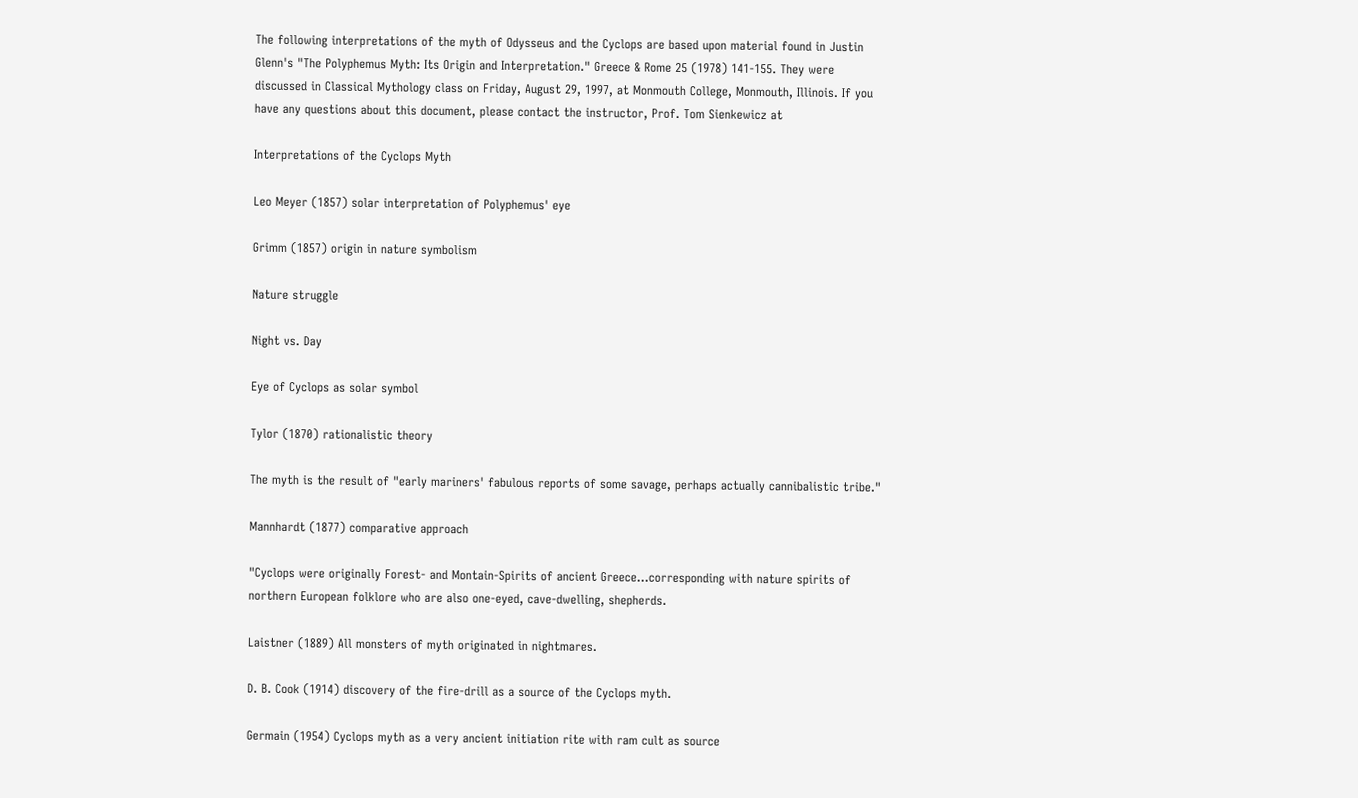The following interpretations of the myth of Odysseus and the Cyclops are based upon material found in Justin Glenn's "The Polyphemus Myth: Its Origin and Interpretation." Greece & Rome 25 (1978) 141-155. They were discussed in Classical Mythology class on Friday, August 29, 1997, at Monmouth College, Monmouth, Illinois. If you have any questions about this document, please contact the instructor, Prof. Tom Sienkewicz at

Interpretations of the Cyclops Myth

Leo Meyer (1857) solar interpretation of Polyphemus' eye

Grimm (1857) origin in nature symbolism

Nature struggle

Night vs. Day

Eye of Cyclops as solar symbol

Tylor (1870) rationalistic theory

The myth is the result of "early mariners' fabulous reports of some savage, perhaps actually cannibalistic tribe."

Mannhardt (1877) comparative approach

"Cyclops were originally Forest- and Montain-Spirits of ancient Greece...corresponding with nature spirits of northern European folklore who are also one-eyed, cave-dwelling, shepherds.

Laistner (1889) All monsters of myth originated in nightmares.

D. B. Cook (1914) discovery of the fire-drill as a source of the Cyclops myth.

Germain (1954) Cyclops myth as a very ancient initiation rite with ram cult as source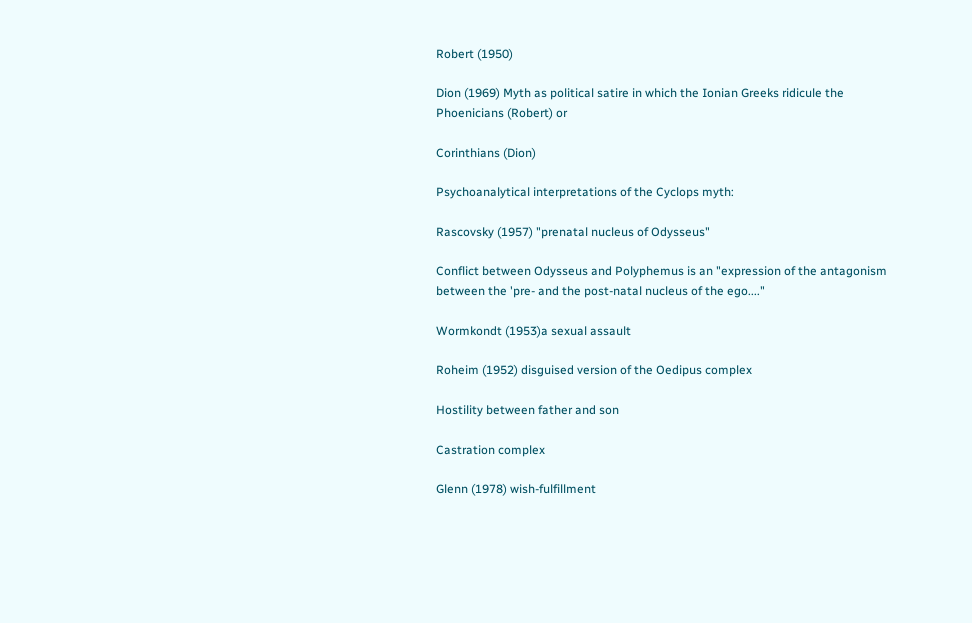Robert (1950)

Dion (1969) Myth as political satire in which the Ionian Greeks ridicule the Phoenicians (Robert) or

Corinthians (Dion)

Psychoanalytical interpretations of the Cyclops myth:

Rascovsky (1957) "prenatal nucleus of Odysseus"

Conflict between Odysseus and Polyphemus is an "expression of the antagonism between the 'pre- and the post-natal nucleus of the ego...."

Wormkondt (1953)a sexual assault

Roheim (1952) disguised version of the Oedipus complex

Hostility between father and son

Castration complex

Glenn (1978) wish-fulfillment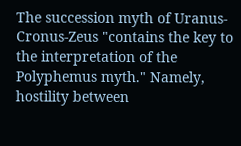The succession myth of Uranus-Cronus-Zeus "contains the key to the interpretation of the Polyphemus myth." Namely, hostility between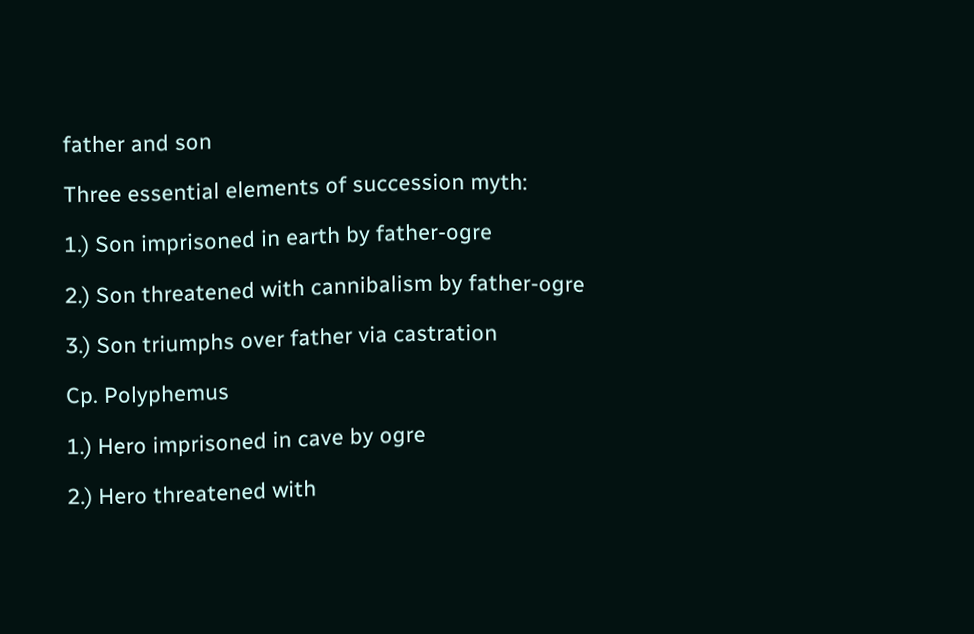father and son

Three essential elements of succession myth:

1.) Son imprisoned in earth by father-ogre

2.) Son threatened with cannibalism by father-ogre

3.) Son triumphs over father via castration

Cp. Polyphemus

1.) Hero imprisoned in cave by ogre

2.) Hero threatened with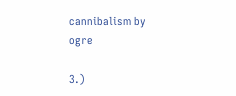cannibalism by ogre

3.)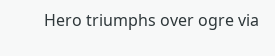Hero triumphs over ogre via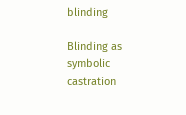blinding

Blinding as symbolic castration